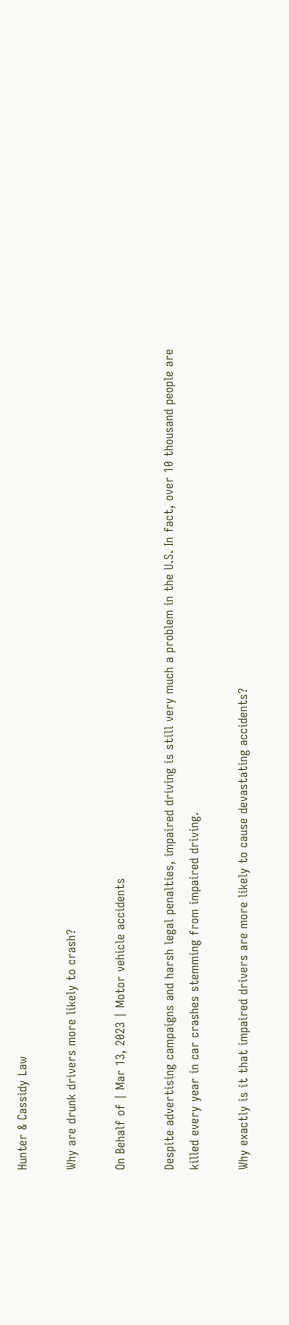Hunter & Cassidy Law

Why are drunk drivers more likely to crash?

On Behalf of | Mar 13, 2023 | Motor vehicle accidents

Despite advertising campaigns and harsh legal penalties, impaired driving is still very much a problem in the U.S. In fact, over 10 thousand people are killed every year in car crashes stemming from impaired driving.

Why exactly is it that impaired drivers are more likely to cause devastating accidents?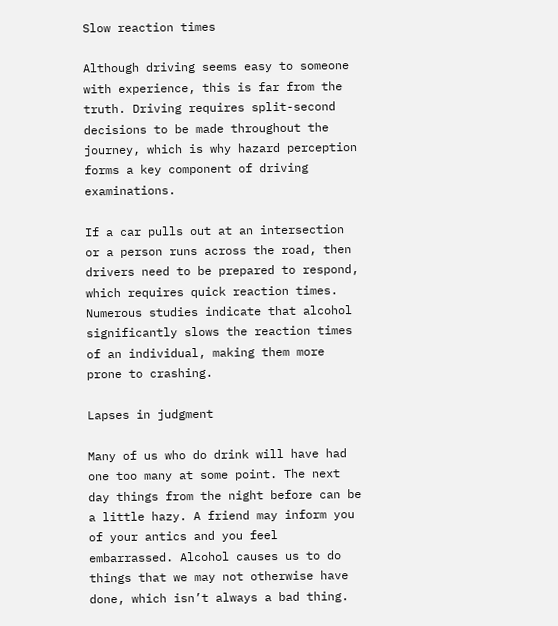Slow reaction times

Although driving seems easy to someone with experience, this is far from the truth. Driving requires split-second decisions to be made throughout the journey, which is why hazard perception forms a key component of driving examinations.

If a car pulls out at an intersection or a person runs across the road, then drivers need to be prepared to respond, which requires quick reaction times. Numerous studies indicate that alcohol significantly slows the reaction times of an individual, making them more prone to crashing.

Lapses in judgment

Many of us who do drink will have had one too many at some point. The next day things from the night before can be a little hazy. A friend may inform you of your antics and you feel embarrassed. Alcohol causes us to do things that we may not otherwise have done, which isn’t always a bad thing.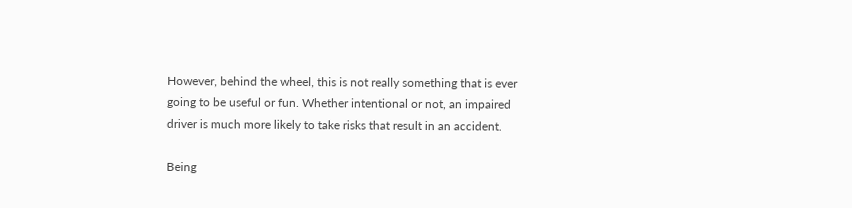However, behind the wheel, this is not really something that is ever going to be useful or fun. Whether intentional or not, an impaired driver is much more likely to take risks that result in an accident.

Being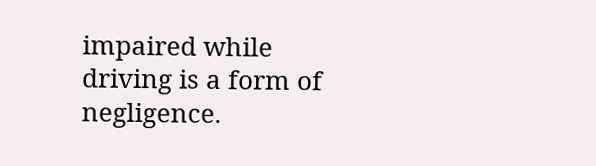impaired while driving is a form of negligence.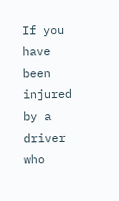If you have been injured by a driver who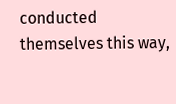conducted themselves this way,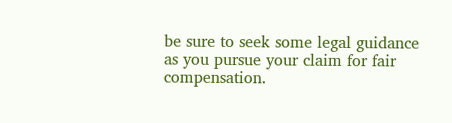be sure to seek some legal guidance as you pursue your claim for fair compensation.